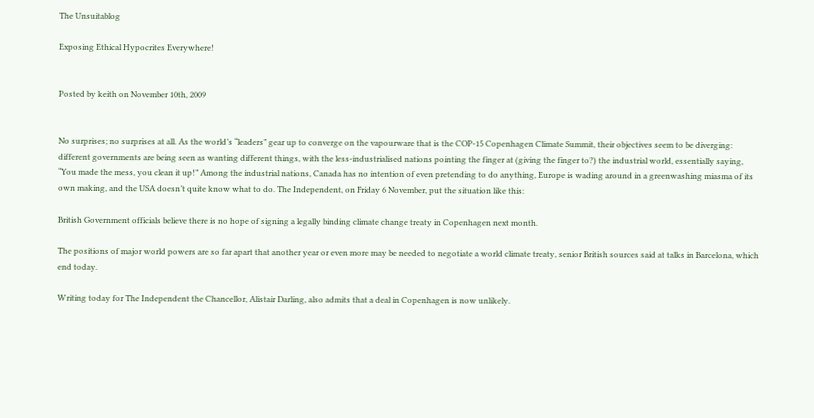The Unsuitablog

Exposing Ethical Hypocrites Everywhere!


Posted by keith on November 10th, 2009


No surprises; no surprises at all. As the world’s “leaders” gear up to converge on the vapourware that is the COP-15 Copenhagen Climate Summit, their objectives seem to be diverging: different governments are being seen as wanting different things, with the less-industrialised nations pointing the finger at (giving the finger to?) the industrial world, essentially saying, “You made the mess, you clean it up!” Among the industrial nations, Canada has no intention of even pretending to do anything, Europe is wading around in a greenwashing miasma of its own making, and the USA doesn’t quite know what to do. The Independent, on Friday 6 November, put the situation like this:

British Government officials believe there is no hope of signing a legally binding climate change treaty in Copenhagen next month.

The positions of major world powers are so far apart that another year or even more may be needed to negotiate a world climate treaty, senior British sources said at talks in Barcelona, which end today.

Writing today for The Independent the Chancellor, Alistair Darling, also admits that a deal in Copenhagen is now unlikely.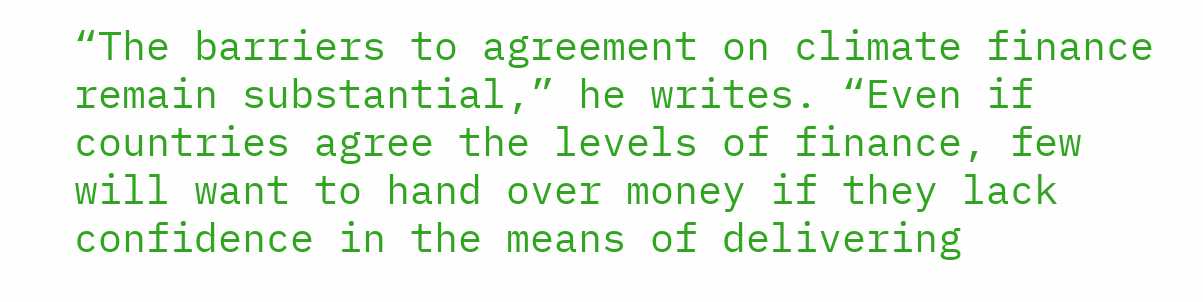“The barriers to agreement on climate finance remain substantial,” he writes. “Even if countries agree the levels of finance, few will want to hand over money if they lack confidence in the means of delivering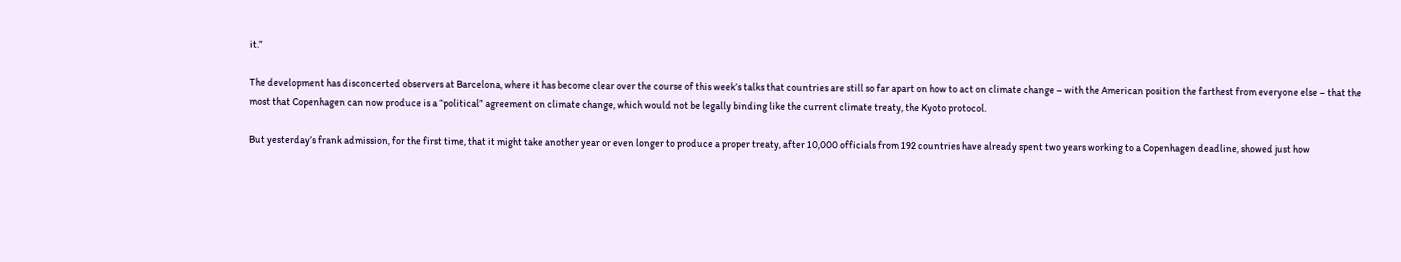it.”

The development has disconcerted observers at Barcelona, where it has become clear over the course of this week’s talks that countries are still so far apart on how to act on climate change – with the American position the farthest from everyone else – that the most that Copenhagen can now produce is a “political” agreement on climate change, which would not be legally binding like the current climate treaty, the Kyoto protocol.

But yesterday’s frank admission, for the first time, that it might take another year or even longer to produce a proper treaty, after 10,000 officials from 192 countries have already spent two years working to a Copenhagen deadline, showed just how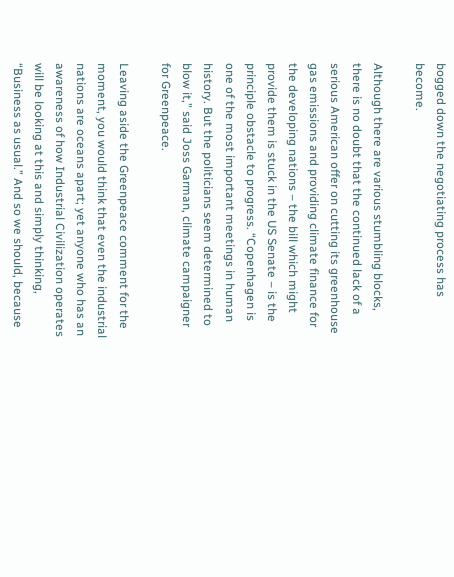bogged down the negotiating process has become.

Although there are various stumbling blocks, there is no doubt that the continued lack of a serious American offer on cutting its greenhouse gas emissions and providing climate finance for the developing nations – the bill which might provide them is stuck in the US Senate – is the principle obstacle to progress. “Copenhagen is one of the most important meetings in human history. But the politicians seem determined to blow it,” said Joss Garman, climate campaigner for Greenpeace.

Leaving aside the Greenpeace comment for the moment, you would think that even the industrial nations are oceans apart; yet anyone who has an awareness of how Industrial Civilization operates will be looking at this and simply thinking, “Business as usual.” And so we should, because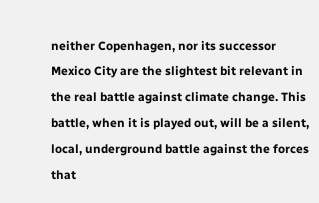neither Copenhagen, nor its successor Mexico City are the slightest bit relevant in the real battle against climate change. This battle, when it is played out, will be a silent, local, underground battle against the forces that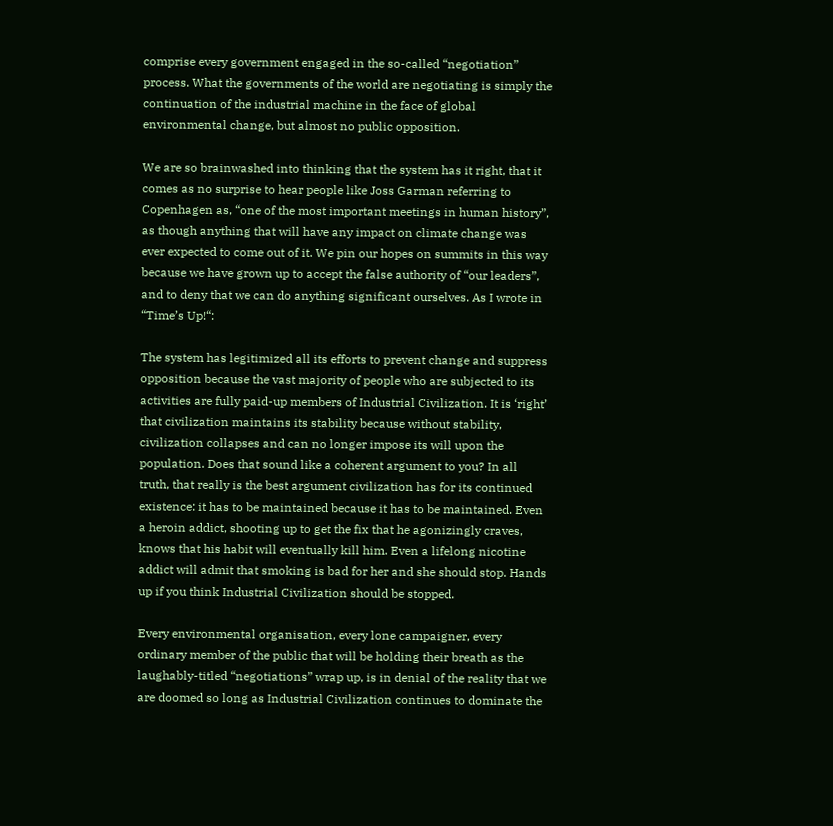comprise every government engaged in the so-called “negotiation” process. What the governments of the world are negotiating is simply the continuation of the industrial machine in the face of global environmental change, but almost no public opposition.

We are so brainwashed into thinking that the system has it right, that it comes as no surprise to hear people like Joss Garman referring to Copenhagen as, “one of the most important meetings in human history”, as though anything that will have any impact on climate change was ever expected to come out of it. We pin our hopes on summits in this way because we have grown up to accept the false authority of “our leaders”, and to deny that we can do anything significant ourselves. As I wrote in “Time’s Up!“:

The system has legitimized all its efforts to prevent change and suppress opposition because the vast majority of people who are subjected to its activities are fully paid-up members of Industrial Civilization. It is ‘right’ that civilization maintains its stability because without stability, civilization collapses and can no longer impose its will upon the population. Does that sound like a coherent argument to you? In all truth, that really is the best argument civilization has for its continued existence: it has to be maintained because it has to be maintained. Even a heroin addict, shooting up to get the fix that he agonizingly craves, knows that his habit will eventually kill him. Even a lifelong nicotine addict will admit that smoking is bad for her and she should stop. Hands up if you think Industrial Civilization should be stopped.

Every environmental organisation, every lone campaigner, every ordinary member of the public that will be holding their breath as the laughably-titled “negotiations” wrap up, is in denial of the reality that we are doomed so long as Industrial Civilization continues to dominate the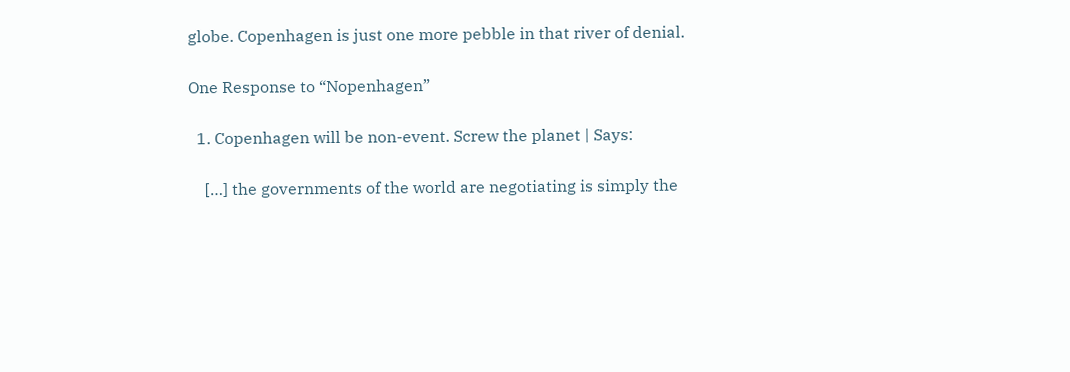globe. Copenhagen is just one more pebble in that river of denial.

One Response to “Nopenhagen”

  1. Copenhagen will be non-event. Screw the planet | Says:

    […] the governments of the world are negotiating is simply the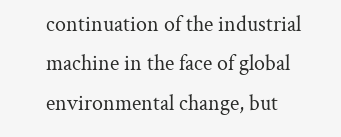continuation of the industrial machine in the face of global environmental change, but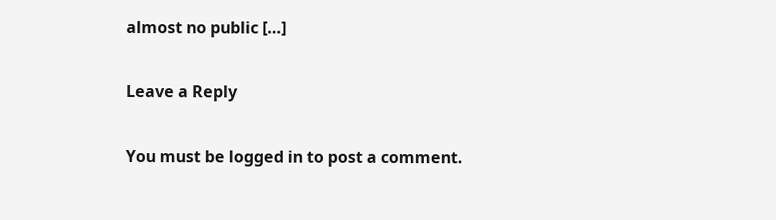almost no public […]

Leave a Reply

You must be logged in to post a comment.